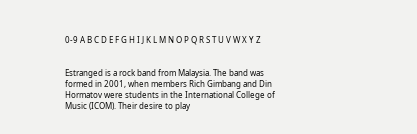0-9 A B C D E F G H I J K L M N O P Q R S T U V W X Y Z


Estranged is a rock band from Malaysia. The band was formed in 2001, when members Rich Gimbang and Din Hormatov were students in the International College of Music (ICOM). Their desire to play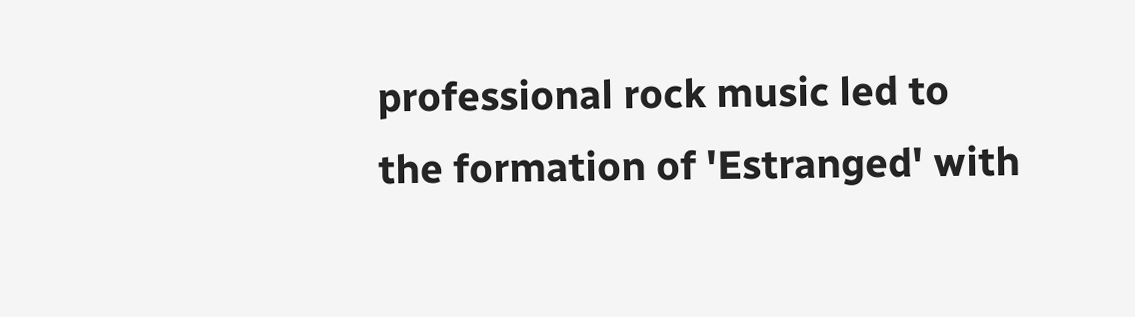professional rock music led to the formation of 'Estranged' with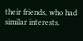their friends, who had similar interests.